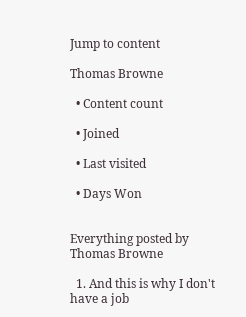Jump to content

Thomas Browne

  • Content count

  • Joined

  • Last visited

  • Days Won


Everything posted by Thomas Browne

  1. And this is why I don't have a job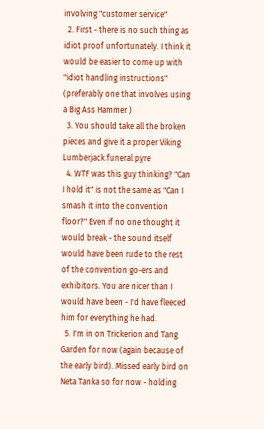involving "customer service"
  2. First - there is no such thing as idiot proof unfortunately. I think it would be easier to come up with "idiot handling instructions" (preferably one that involves using a Big Ass Hammer )
  3. You should take all the broken pieces and give it a proper Viking Lumberjack funeral pyre
  4. WTF was this guy thinking? "Can I hold it" is not the same as "Can I smash it into the convention floor?" Even if no one thought it would break - the sound itself would have been rude to the rest of the convention go-ers and exhibitors. You are nicer than I would have been - I'd have fleeced him for everything he had.
  5. I'm in on Trickerion and Tang Garden for now (again because of the early bird). Missed early bird on Neta Tanka so for now - holding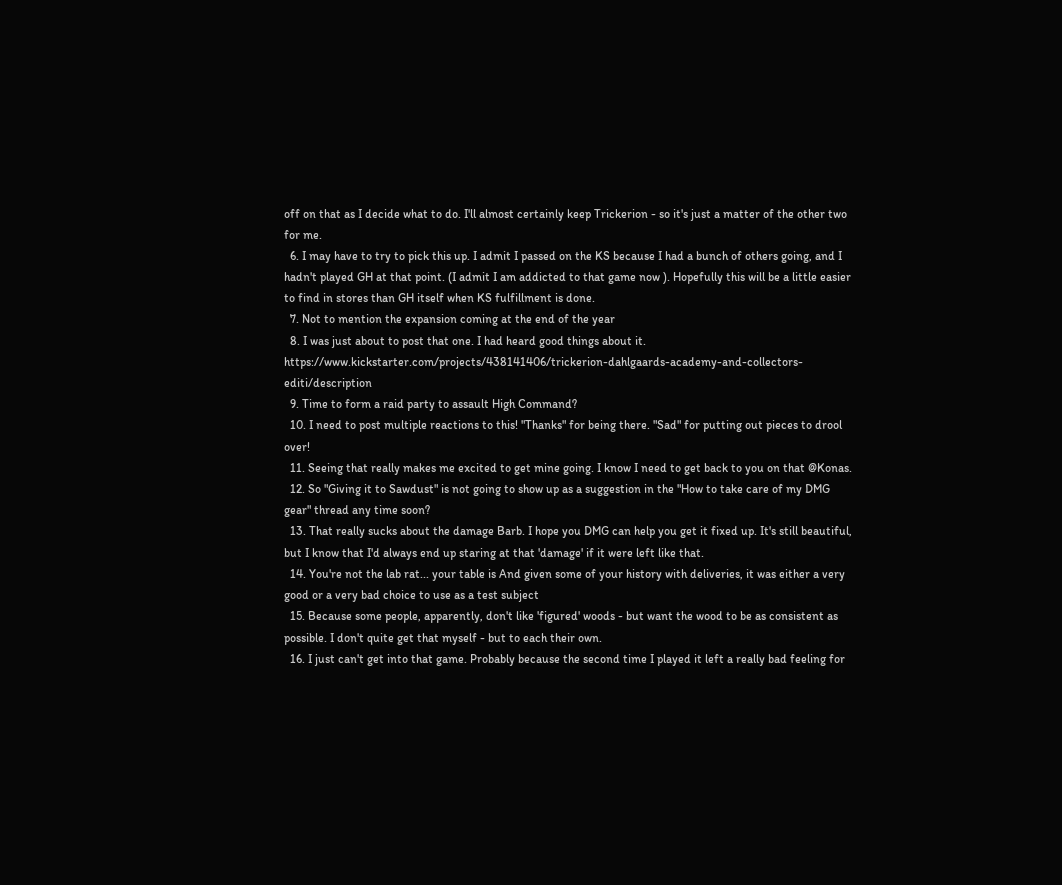off on that as I decide what to do. I'll almost certainly keep Trickerion - so it's just a matter of the other two for me.
  6. I may have to try to pick this up. I admit I passed on the KS because I had a bunch of others going, and I hadn't played GH at that point. (I admit I am addicted to that game now ). Hopefully this will be a little easier to find in stores than GH itself when KS fulfillment is done.
  7. Not to mention the expansion coming at the end of the year
  8. I was just about to post that one. I had heard good things about it. https://www.kickstarter.com/projects/438141406/trickerion-dahlgaards-academy-and-collectors-editi/description
  9. Time to form a raid party to assault High Command?
  10. I need to post multiple reactions to this! "Thanks" for being there. "Sad" for putting out pieces to drool over!
  11. Seeing that really makes me excited to get mine going. I know I need to get back to you on that @Konas.
  12. So "Giving it to Sawdust" is not going to show up as a suggestion in the "How to take care of my DMG gear" thread any time soon?
  13. That really sucks about the damage Barb. I hope you DMG can help you get it fixed up. It's still beautiful, but I know that I'd always end up staring at that 'damage' if it were left like that.
  14. You're not the lab rat... your table is And given some of your history with deliveries, it was either a very good or a very bad choice to use as a test subject
  15. Because some people, apparently, don't like 'figured' woods - but want the wood to be as consistent as possible. I don't quite get that myself - but to each their own.
  16. I just can't get into that game. Probably because the second time I played it left a really bad feeling for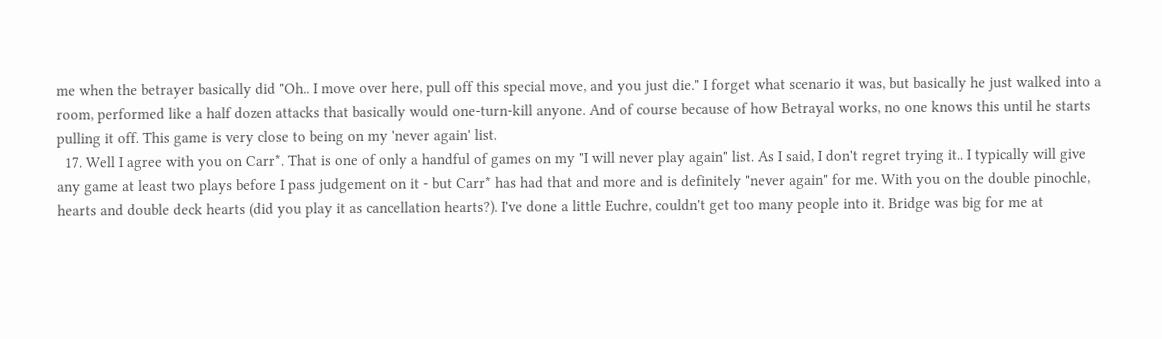me when the betrayer basically did "Oh.. I move over here, pull off this special move, and you just die." I forget what scenario it was, but basically he just walked into a room, performed like a half dozen attacks that basically would one-turn-kill anyone. And of course because of how Betrayal works, no one knows this until he starts pulling it off. This game is very close to being on my 'never again' list.
  17. Well I agree with you on Carr*. That is one of only a handful of games on my "I will never play again" list. As I said, I don't regret trying it.. I typically will give any game at least two plays before I pass judgement on it - but Carr* has had that and more and is definitely "never again" for me. With you on the double pinochle, hearts and double deck hearts (did you play it as cancellation hearts?). I've done a little Euchre, couldn't get too many people into it. Bridge was big for me at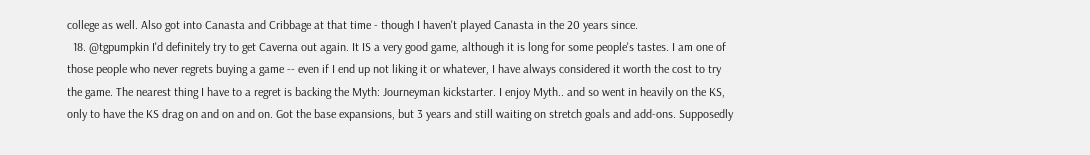college as well. Also got into Canasta and Cribbage at that time - though I haven't played Canasta in the 20 years since.
  18. @tgpumpkin I'd definitely try to get Caverna out again. It IS a very good game, although it is long for some people's tastes. I am one of those people who never regrets buying a game -- even if I end up not liking it or whatever, I have always considered it worth the cost to try the game. The nearest thing I have to a regret is backing the Myth: Journeyman kickstarter. I enjoy Myth.. and so went in heavily on the KS, only to have the KS drag on and on and on. Got the base expansions, but 3 years and still waiting on stretch goals and add-ons. Supposedly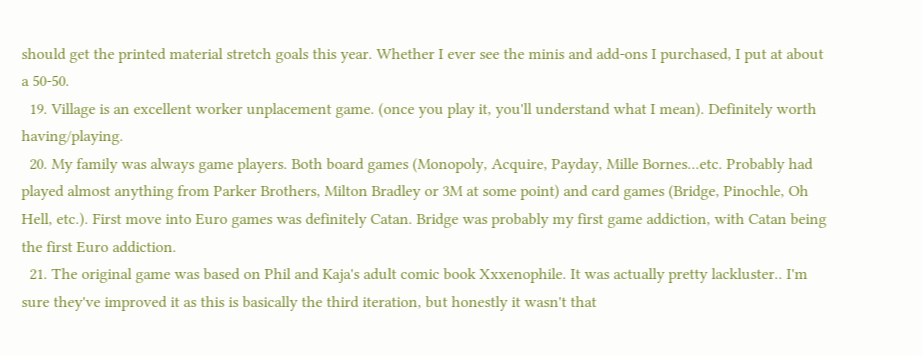should get the printed material stretch goals this year. Whether I ever see the minis and add-ons I purchased, I put at about a 50-50.
  19. Village is an excellent worker unplacement game. (once you play it, you'll understand what I mean). Definitely worth having/playing.
  20. My family was always game players. Both board games (Monopoly, Acquire, Payday, Mille Bornes...etc. Probably had played almost anything from Parker Brothers, Milton Bradley or 3M at some point) and card games (Bridge, Pinochle, Oh Hell, etc.). First move into Euro games was definitely Catan. Bridge was probably my first game addiction, with Catan being the first Euro addiction.
  21. The original game was based on Phil and Kaja's adult comic book Xxxenophile. It was actually pretty lackluster.. I'm sure they've improved it as this is basically the third iteration, but honestly it wasn't that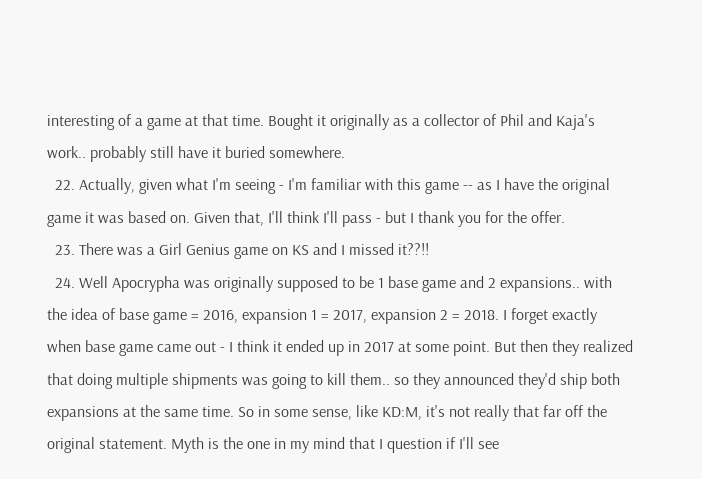interesting of a game at that time. Bought it originally as a collector of Phil and Kaja's work.. probably still have it buried somewhere.
  22. Actually, given what I'm seeing - I'm familiar with this game -- as I have the original game it was based on. Given that, I'll think I'll pass - but I thank you for the offer.
  23. There was a Girl Genius game on KS and I missed it??!!
  24. Well Apocrypha was originally supposed to be 1 base game and 2 expansions.. with the idea of base game = 2016, expansion 1 = 2017, expansion 2 = 2018. I forget exactly when base game came out - I think it ended up in 2017 at some point. But then they realized that doing multiple shipments was going to kill them.. so they announced they'd ship both expansions at the same time. So in some sense, like KD:M, it's not really that far off the original statement. Myth is the one in my mind that I question if I'll see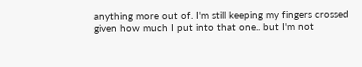anything more out of. I'm still keeping my fingers crossed given how much I put into that one.. but I'm not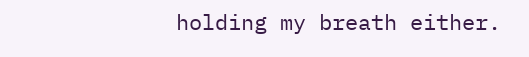holding my breath either.